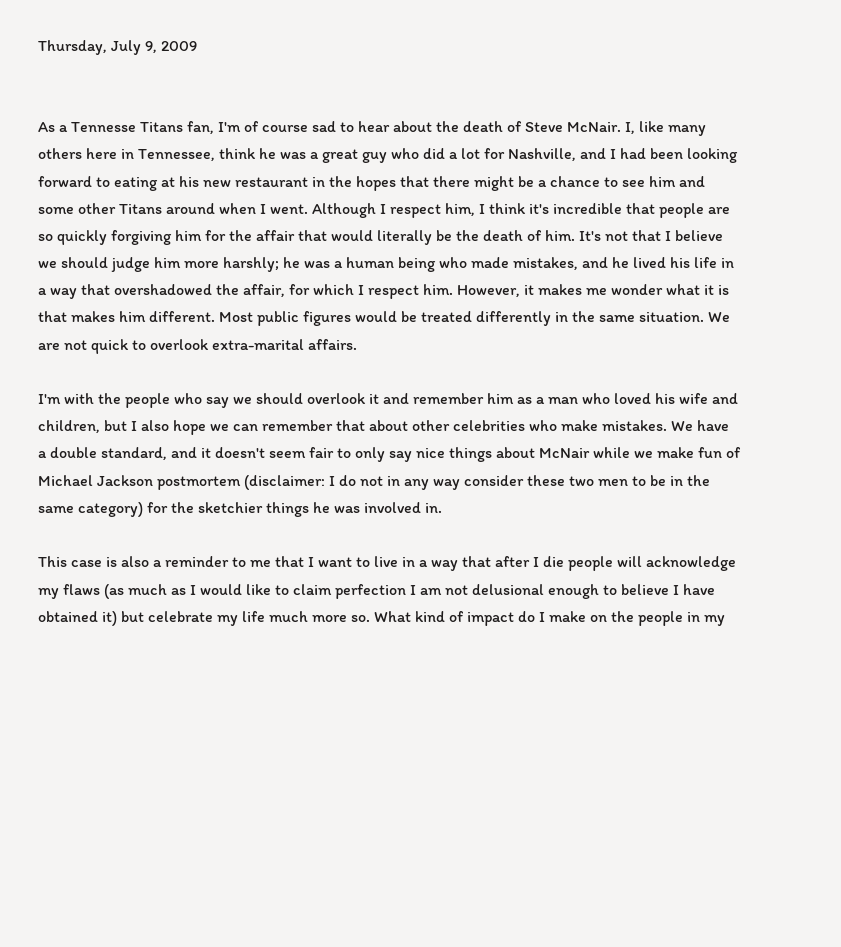Thursday, July 9, 2009


As a Tennesse Titans fan, I'm of course sad to hear about the death of Steve McNair. I, like many others here in Tennessee, think he was a great guy who did a lot for Nashville, and I had been looking forward to eating at his new restaurant in the hopes that there might be a chance to see him and some other Titans around when I went. Although I respect him, I think it's incredible that people are so quickly forgiving him for the affair that would literally be the death of him. It's not that I believe we should judge him more harshly; he was a human being who made mistakes, and he lived his life in a way that overshadowed the affair, for which I respect him. However, it makes me wonder what it is that makes him different. Most public figures would be treated differently in the same situation. We are not quick to overlook extra-marital affairs.

I'm with the people who say we should overlook it and remember him as a man who loved his wife and children, but I also hope we can remember that about other celebrities who make mistakes. We have a double standard, and it doesn't seem fair to only say nice things about McNair while we make fun of Michael Jackson postmortem (disclaimer: I do not in any way consider these two men to be in the same category) for the sketchier things he was involved in.

This case is also a reminder to me that I want to live in a way that after I die people will acknowledge my flaws (as much as I would like to claim perfection I am not delusional enough to believe I have obtained it) but celebrate my life much more so. What kind of impact do I make on the people in my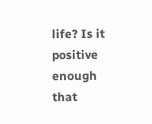life? Is it positive enough that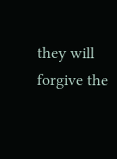they will forgive the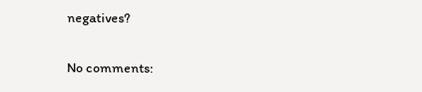negatives?

No comments: